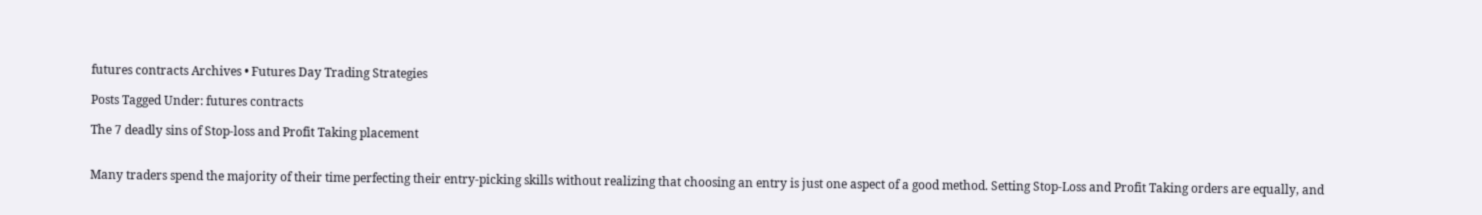futures contracts Archives • Futures Day Trading Strategies

Posts Tagged Under: futures contracts

The 7 deadly sins of Stop-loss and Profit Taking placement


Many traders spend the majority of their time perfecting their entry-picking skills without realizing that choosing an entry is just one aspect of a good method. Setting Stop-Loss and Profit Taking orders are equally, and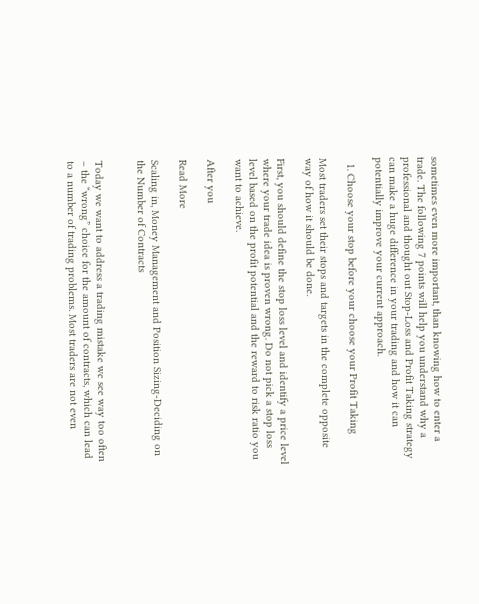sometimes even more important, than knowing how to enter a trade. The following 7 points will help you understand why a professional and thought out Stop-Loss and Profit Taking strategy can make a huge difference in your trading and how it can potentially improve your current approach.

  1. Choose your stop before your choose your Profit Taking

Most traders set their stops and targets in the complete opposite way of how it should be done.

First, you should define the stop loss level and identify a price level where your trade idea is proven wrong. Do not pick a stop loss level based on the profit potential and the reward to risk ratio you want to achieve.

After you

Read More

Scaling in, Money Management and Position Sizing-Deciding on the Number of Contracts


Today we want to address a trading mistake we see way too often – the “wrong” choice for the amount of contracts, which can lead to a number of trading problems. Most traders are not even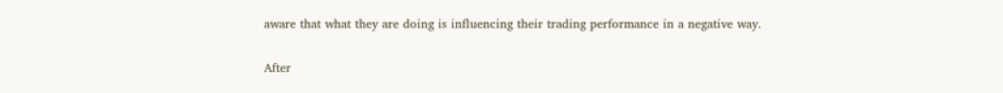aware that what they are doing is influencing their trading performance in a negative way.

After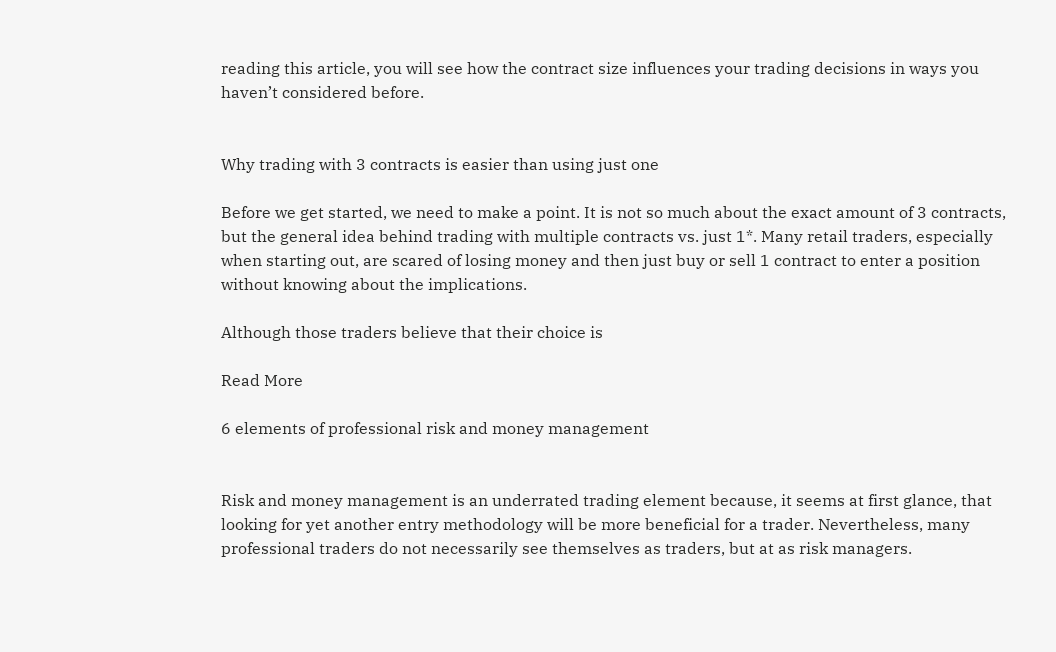reading this article, you will see how the contract size influences your trading decisions in ways you haven’t considered before.


Why trading with 3 contracts is easier than using just one

Before we get started, we need to make a point. It is not so much about the exact amount of 3 contracts, but the general idea behind trading with multiple contracts vs. just 1*. Many retail traders, especially when starting out, are scared of losing money and then just buy or sell 1 contract to enter a position without knowing about the implications.

Although those traders believe that their choice is

Read More

6 elements of professional risk and money management


Risk and money management is an underrated trading element because, it seems at first glance, that looking for yet another entry methodology will be more beneficial for a trader. Nevertheless, many professional traders do not necessarily see themselves as traders, but at as risk managers.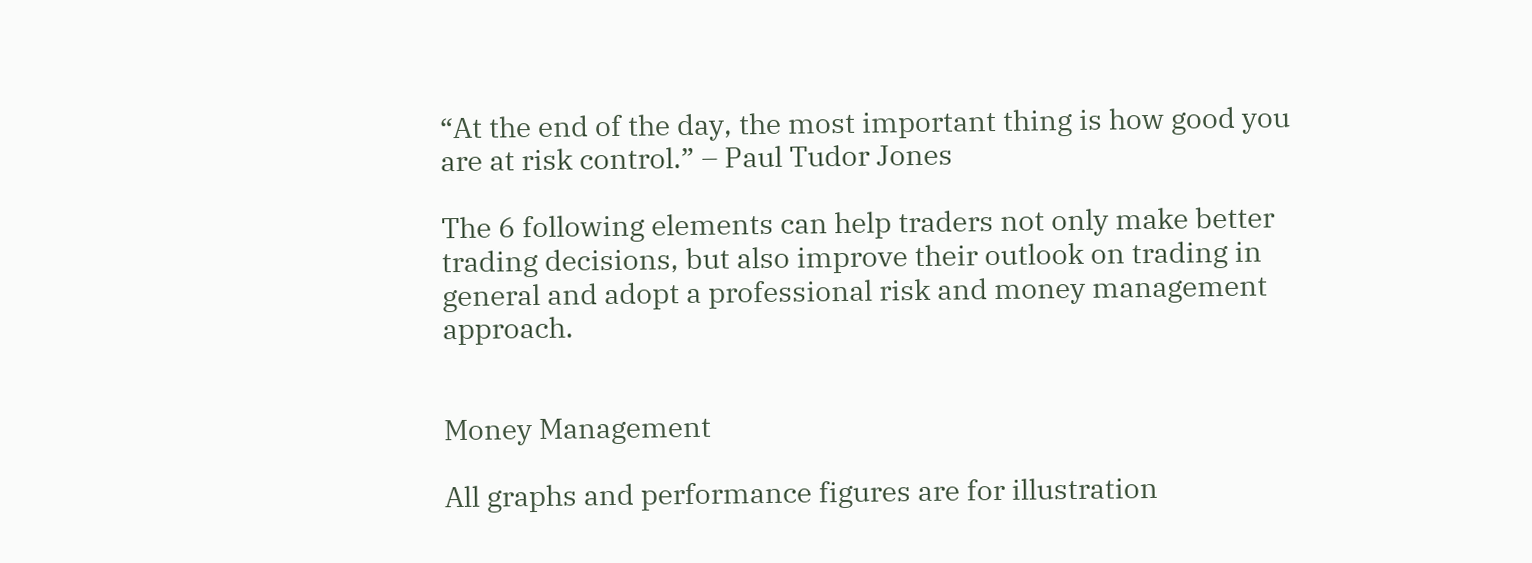“At the end of the day, the most important thing is how good you are at risk control.” – Paul Tudor Jones

The 6 following elements can help traders not only make better trading decisions, but also improve their outlook on trading in general and adopt a professional risk and money management approach.


Money Management

All graphs and performance figures are for illustration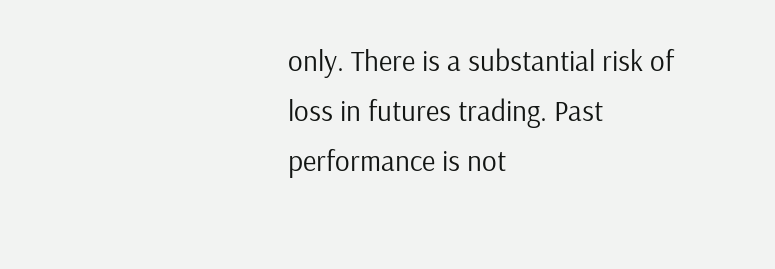only. There is a substantial risk of loss in futures trading. Past performance is not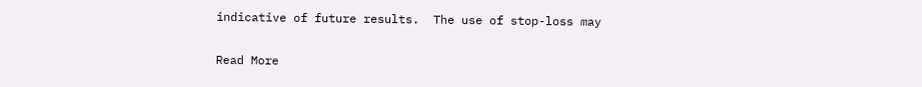indicative of future results.  The use of stop-loss may

Read More